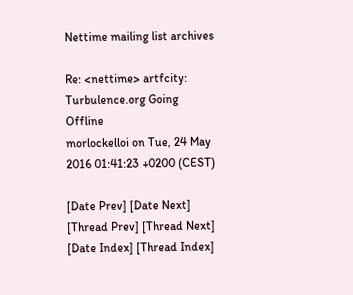Nettime mailing list archives

Re: <nettime> artfcity: Turbulence.org Going Offline
morlockelloi on Tue, 24 May 2016 01:41:23 +0200 (CEST)

[Date Prev] [Date Next] [Thread Prev] [Thread Next] [Date Index] [Thread Index]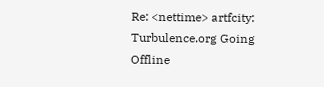Re: <nettime> artfcity: Turbulence.org Going Offline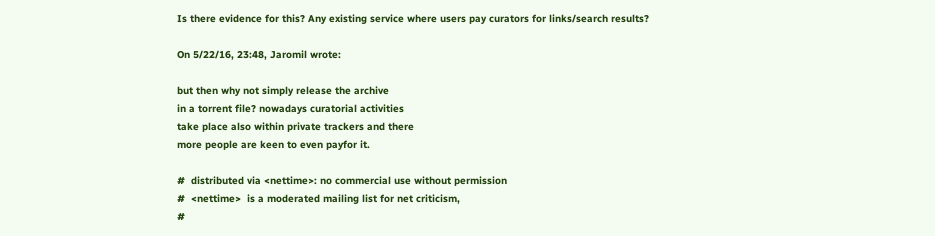Is there evidence for this? Any existing service where users pay curators for links/search results?

On 5/22/16, 23:48, Jaromil wrote:

but then why not simply release the archive
in a torrent file? nowadays curatorial activities
take place also within private trackers and there
more people are keen to even payfor it.

#  distributed via <nettime>: no commercial use without permission
#  <nettime>  is a moderated mailing list for net criticism,
#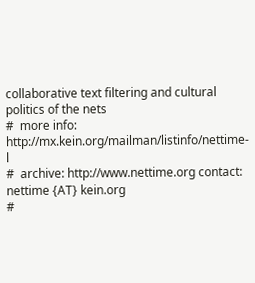collaborative text filtering and cultural politics of the nets
#  more info: http://mx.kein.org/mailman/listinfo/nettime-l
#  archive: http://www.nettime.org contact: nettime {AT} kein.org
#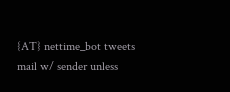{AT} nettime_bot tweets mail w/ sender unless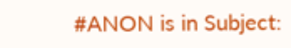#ANON is in Subject: